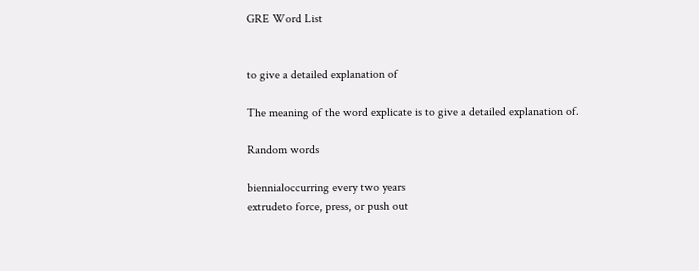GRE Word List


to give a detailed explanation of

The meaning of the word explicate is to give a detailed explanation of.

Random words

biennialoccurring every two years
extrudeto force, press, or push out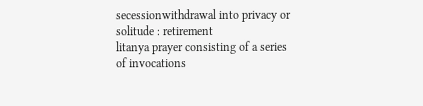secessionwithdrawal into privacy or solitude : retirement
litanya prayer consisting of a series of invocations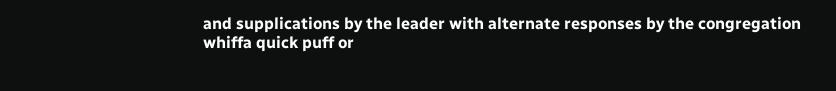and supplications by the leader with alternate responses by the congregation
whiffa quick puff or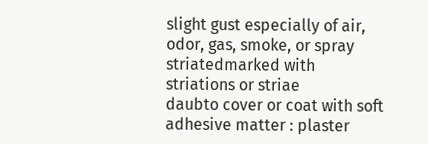slight gust especially of air, odor, gas, smoke, or spray
striatedmarked with striations or striae
daubto cover or coat with soft adhesive matter : plaster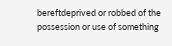bereftdeprived or robbed of the possession or use of something